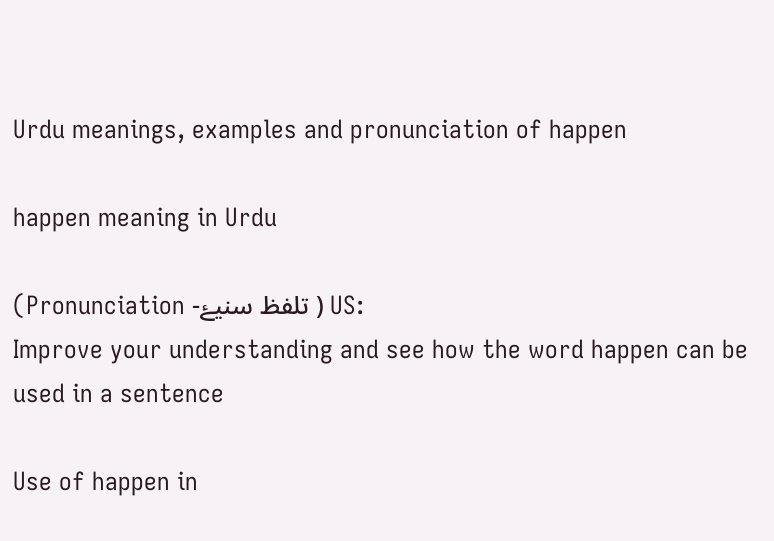Urdu meanings, examples and pronunciation of happen

happen meaning in Urdu

(Pronunciation -تلفظ سنیۓ ) US:
Improve your understanding and see how the word happen can be used in a sentence

Use of happen in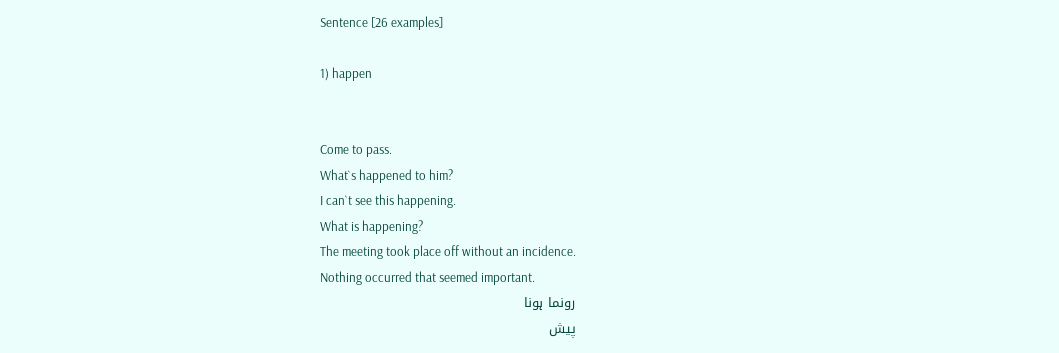Sentence [26 examples]

1) happen


Come to pass.
What`s happened to him?
I can`t see this happening.
What is happening?
The meeting took place off without an incidence.
Nothing occurred that seemed important.
رونما ہونا
پیش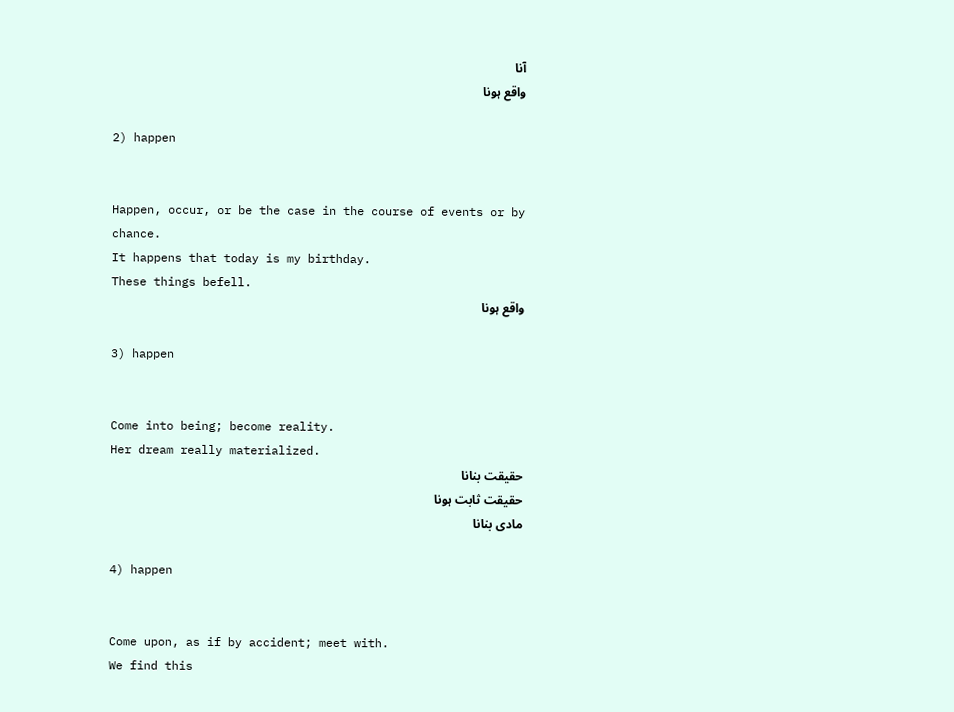آنا
واقع ہونا

2) happen


Happen, occur, or be the case in the course of events or by chance.
It happens that today is my birthday.
These things befell.
واقع ہونا

3) happen


Come into being; become reality.
Her dream really materialized.
حقیقت بنانا
حقیقت ثابت ہونا
مادی بنانا

4) happen


Come upon, as if by accident; meet with.
We find this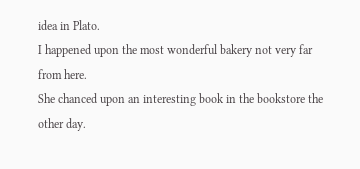idea in Plato.
I happened upon the most wonderful bakery not very far from here.
She chanced upon an interesting book in the bookstore the other day.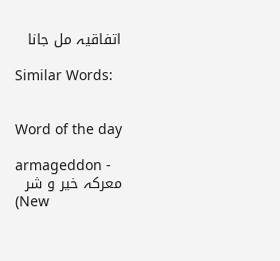اتفاقیہ مل جانا

Similar Words:


Word of the day

armageddon -
معرکہ خیر و شر
(New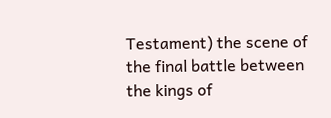Testament) the scene of the final battle between the kings of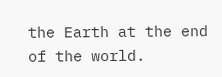the Earth at the end of the world.